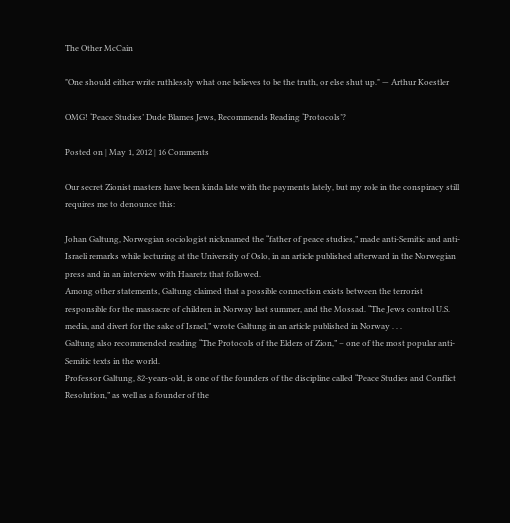The Other McCain

"One should either write ruthlessly what one believes to be the truth, or else shut up." — Arthur Koestler

OMG! ‘Peace Studies’ Dude Blames Jews, Recommends Reading ‘Protocols’?

Posted on | May 1, 2012 | 16 Comments

Our secret Zionist masters have been kinda late with the payments lately, but my role in the conspiracy still requires me to denounce this:

Johan Galtung, Norwegian sociologist nicknamed the “father of peace studies,” made anti-Semitic and anti-Israeli remarks while lecturing at the University of Oslo, in an article published afterward in the Norwegian press and in an interview with Haaretz that followed.
Among other statements, Galtung claimed that a possible connection exists between the terrorist responsible for the massacre of children in Norway last summer, and the Mossad. “The Jews control U.S. media, and divert for the sake of Israel,” wrote Galtung in an article published in Norway . . .
Galtung also recommended reading “The Protocols of the Elders of Zion,” – one of the most popular anti-Semitic texts in the world.
Professor Galtung, 82-years-old, is one of the founders of the discipline called “Peace Studies and Conflict Resolution,” as well as a founder of the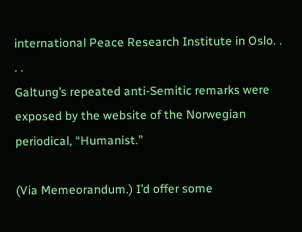international Peace Research Institute in Oslo. . . .
Galtung’s repeated anti-Semitic remarks were exposed by the website of the Norwegian periodical, “Humanist.”

(Via Memeorandum.) I’d offer some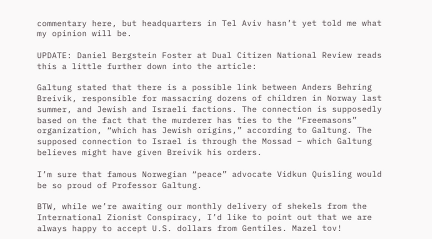commentary here, but headquarters in Tel Aviv hasn’t yet told me what my opinion will be.

UPDATE: Daniel Bergstein Foster at Dual Citizen National Review reads this a little further down into the article:

Galtung stated that there is a possible link between Anders Behring Breivik, responsible for massacring dozens of children in Norway last summer, and Jewish and Israeli factions. The connection is supposedly based on the fact that the murderer has ties to the “Freemasons” organization, “which has Jewish origins,” according to Galtung. The supposed connection to Israel is through the Mossad – which Galtung believes might have given Breivik his orders.

I’m sure that famous Norwegian “peace” advocate Vidkun Quisling would be so proud of Professor Galtung.

BTW, while we’re awaiting our monthly delivery of shekels from the International Zionist Conspiracy, I’d like to point out that we are always happy to accept U.S. dollars from Gentiles. Mazel tov!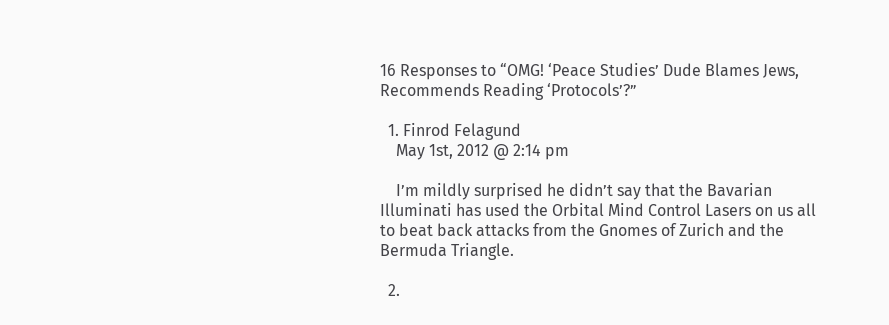16 Responses to “OMG! ‘Peace Studies’ Dude Blames Jews, Recommends Reading ‘Protocols’?”

  1. Finrod Felagund
    May 1st, 2012 @ 2:14 pm

    I’m mildly surprised he didn’t say that the Bavarian Illuminati has used the Orbital Mind Control Lasers on us all to beat back attacks from the Gnomes of Zurich and the Bermuda Triangle.

  2.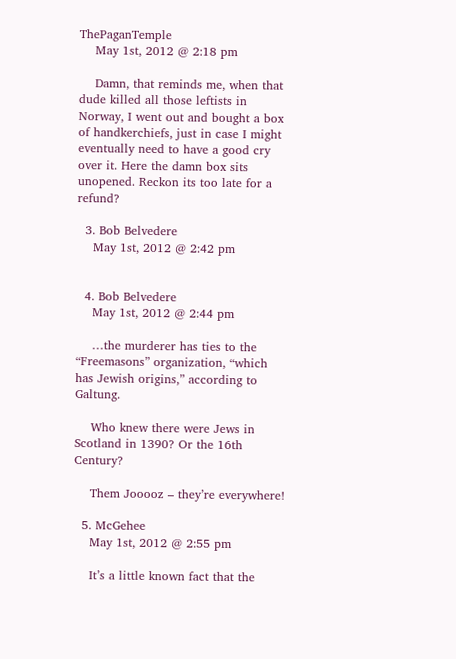ThePaganTemple
    May 1st, 2012 @ 2:18 pm

    Damn, that reminds me, when that dude killed all those leftists in Norway, I went out and bought a box of handkerchiefs, just in case I might eventually need to have a good cry over it. Here the damn box sits unopened. Reckon its too late for a refund?

  3. Bob Belvedere
    May 1st, 2012 @ 2:42 pm


  4. Bob Belvedere
    May 1st, 2012 @ 2:44 pm

    …the murderer has ties to the “Freemasons” organization, “which has Jewish origins,” according to Galtung.

    Who knew there were Jews in Scotland in 1390? Or the 16th Century?

    Them Jooooz – they’re everywhere!

  5. McGehee
    May 1st, 2012 @ 2:55 pm

    It’s a little known fact that the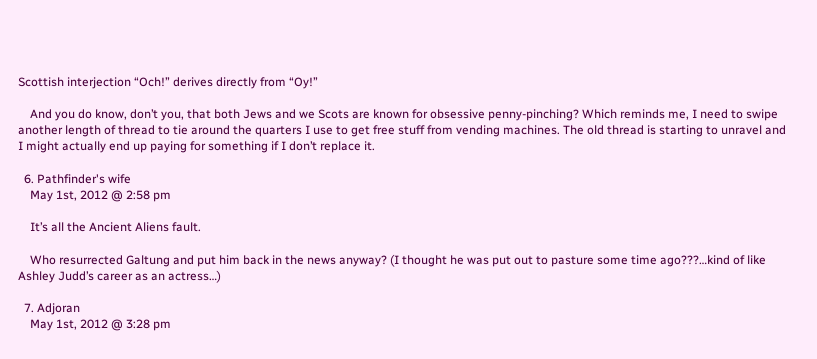Scottish interjection “Och!” derives directly from “Oy!”

    And you do know, don’t you, that both Jews and we Scots are known for obsessive penny-pinching? Which reminds me, I need to swipe another length of thread to tie around the quarters I use to get free stuff from vending machines. The old thread is starting to unravel and I might actually end up paying for something if I don’t replace it.

  6. Pathfinder's wife
    May 1st, 2012 @ 2:58 pm

    It’s all the Ancient Aliens fault.

    Who resurrected Galtung and put him back in the news anyway? (I thought he was put out to pasture some time ago???…kind of like Ashley Judd’s career as an actress…)

  7. Adjoran
    May 1st, 2012 @ 3:28 pm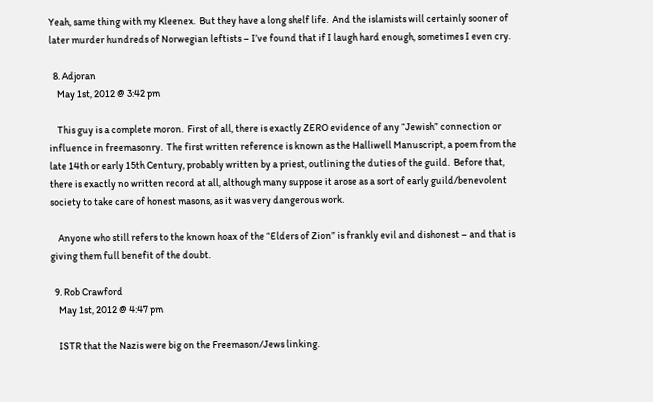Yeah, same thing with my Kleenex.  But they have a long shelf life.  And the islamists will certainly sooner of later murder hundreds of Norwegian leftists – I’ve found that if I laugh hard enough, sometimes I even cry.

  8. Adjoran
    May 1st, 2012 @ 3:42 pm

    This guy is a complete moron.  First of all, there is exactly ZERO evidence of any “Jewish” connection or influence in freemasonry.  The first written reference is known as the Halliwell Manuscript, a poem from the late 14th or early 15th Century, probably written by a priest, outlining the duties of the guild.  Before that, there is exactly no written record at all, although many suppose it arose as a sort of early guild/benevolent society to take care of honest masons, as it was very dangerous work.

    Anyone who still refers to the known hoax of the “Elders of Zion” is frankly evil and dishonest – and that is giving them full benefit of the doubt.

  9. Rob Crawford
    May 1st, 2012 @ 4:47 pm

    ISTR that the Nazis were big on the Freemason/Jews linking.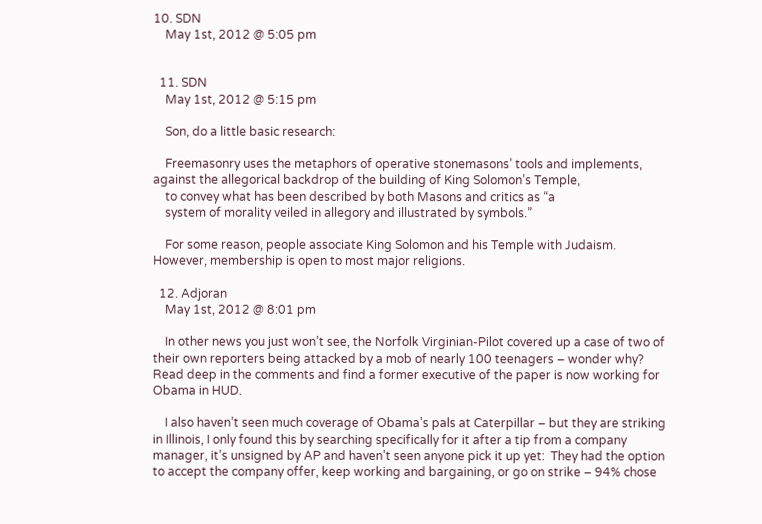10. SDN
    May 1st, 2012 @ 5:05 pm


  11. SDN
    May 1st, 2012 @ 5:15 pm

    Son, do a little basic research:

    Freemasonry uses the metaphors of operative stonemasons’ tools and implements, against the allegorical backdrop of the building of King Solomon’s Temple,
    to convey what has been described by both Masons and critics as “a
    system of morality veiled in allegory and illustrated by symbols.”

    For some reason, people associate King Solomon and his Temple with Judaism.  However, membership is open to most major religions.

  12. Adjoran
    May 1st, 2012 @ 8:01 pm

    In other news you just won’t see, the Norfolk Virginian-Pilot covered up a case of two of their own reporters being attacked by a mob of nearly 100 teenagers – wonder why?  Read deep in the comments and find a former executive of the paper is now working for Obama in HUD.

    I also haven’t seen much coverage of Obama’s pals at Caterpillar – but they are striking in Illinois, I only found this by searching specifically for it after a tip from a company manager, it’s unsigned by AP and haven’t seen anyone pick it up yet:  They had the option to accept the company offer, keep working and bargaining, or go on strike – 94% chose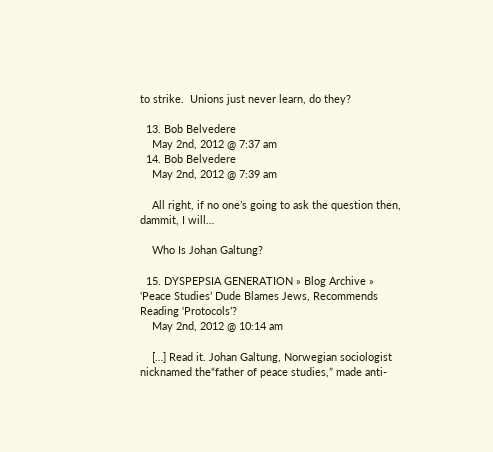to strike.  Unions just never learn, do they?

  13. Bob Belvedere
    May 2nd, 2012 @ 7:37 am
  14. Bob Belvedere
    May 2nd, 2012 @ 7:39 am

    All right, if no one’s going to ask the question then, dammit, I will…

    Who Is Johan Galtung?

  15. DYSPEPSIA GENERATION » Blog Archive » ‘Peace Studies’ Dude Blames Jews, Recommends Reading ‘Protocols’?
    May 2nd, 2012 @ 10:14 am

    […] Read it. Johan Galtung, Norwegian sociologist nicknamed the“father of peace studies,” made anti-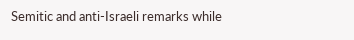Semitic and anti-Israeli remarks while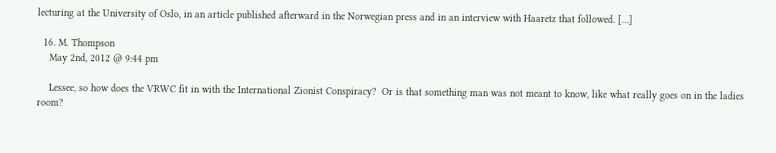lecturing at the University of Oslo, in an article published afterward in the Norwegian press and in an interview with Haaretz that followed. […]

  16. M. Thompson
    May 2nd, 2012 @ 9:44 pm

    Lessee, so how does the VRWC fit in with the International Zionist Conspiracy?  Or is that something man was not meant to know, like what really goes on in the ladies room?